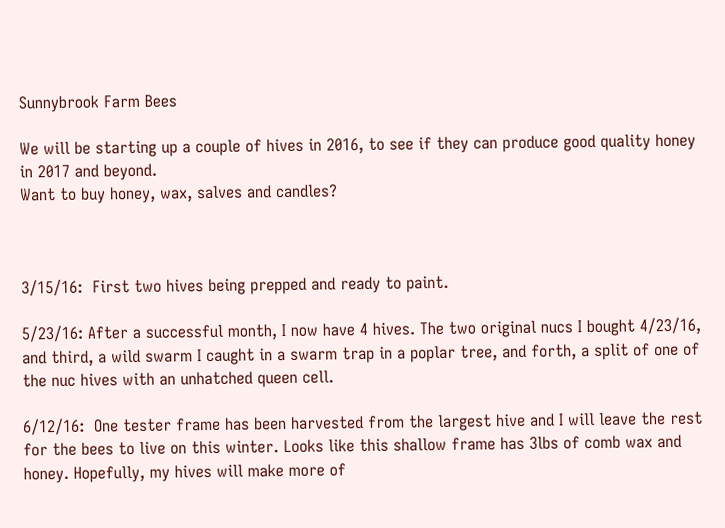Sunnybrook Farm Bees

We will be starting up a couple of hives in 2016, to see if they can produce good quality honey in 2017 and beyond.
Want to buy honey, wax, salves and candles?



3/15/16:  First two hives being prepped and ready to paint.

5/23/16: After a successful month, I now have 4 hives. The two original nucs I bought 4/23/16, and third, a wild swarm I caught in a swarm trap in a poplar tree, and forth, a split of one of the nuc hives with an unhatched queen cell.

6/12/16:  One tester frame has been harvested from the largest hive and I will leave the rest for the bees to live on this winter. Looks like this shallow frame has 3lbs of comb wax and honey. Hopefully, my hives will make more of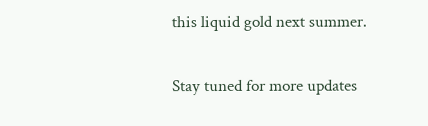this liquid gold next summer.

Stay tuned for more updates